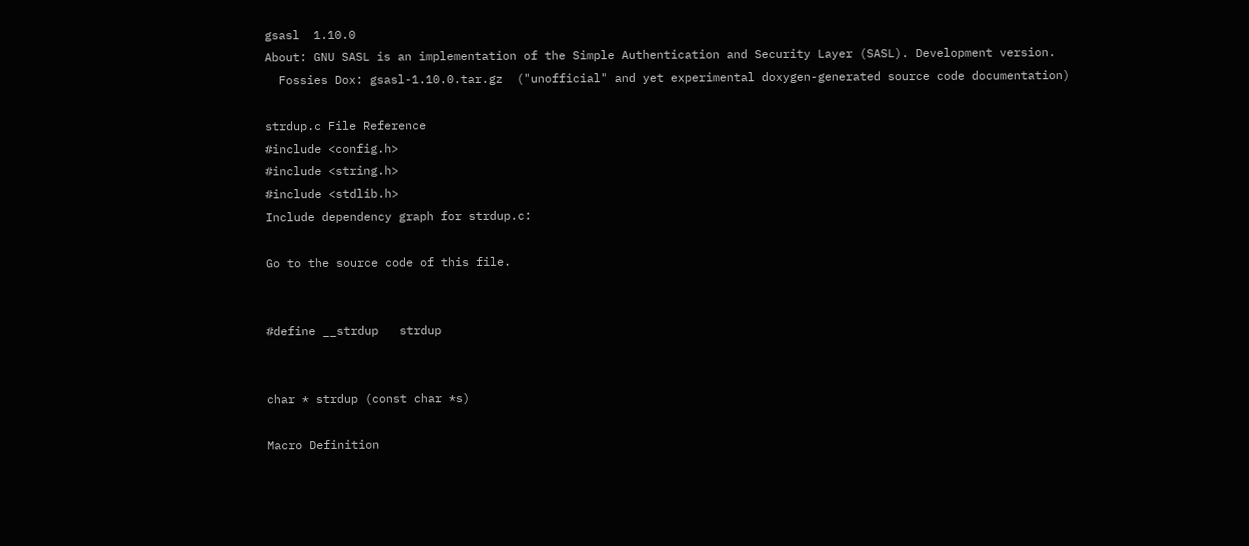gsasl  1.10.0
About: GNU SASL is an implementation of the Simple Authentication and Security Layer (SASL). Development version.
  Fossies Dox: gsasl-1.10.0.tar.gz  ("unofficial" and yet experimental doxygen-generated source code documentation)

strdup.c File Reference
#include <config.h>
#include <string.h>
#include <stdlib.h>
Include dependency graph for strdup.c:

Go to the source code of this file.


#define __strdup   strdup


char * strdup (const char *s)

Macro Definition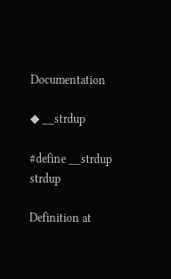Documentation

◆ __strdup

#define __strdup   strdup

Definition at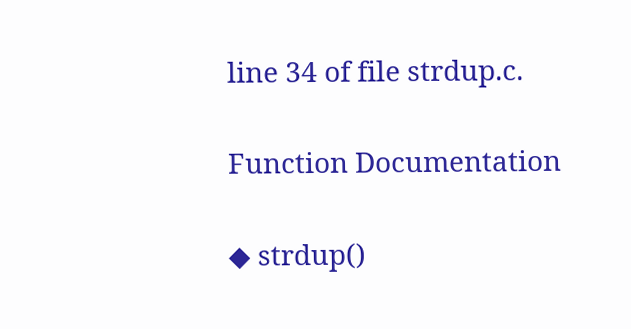line 34 of file strdup.c.

Function Documentation

◆ strdup()